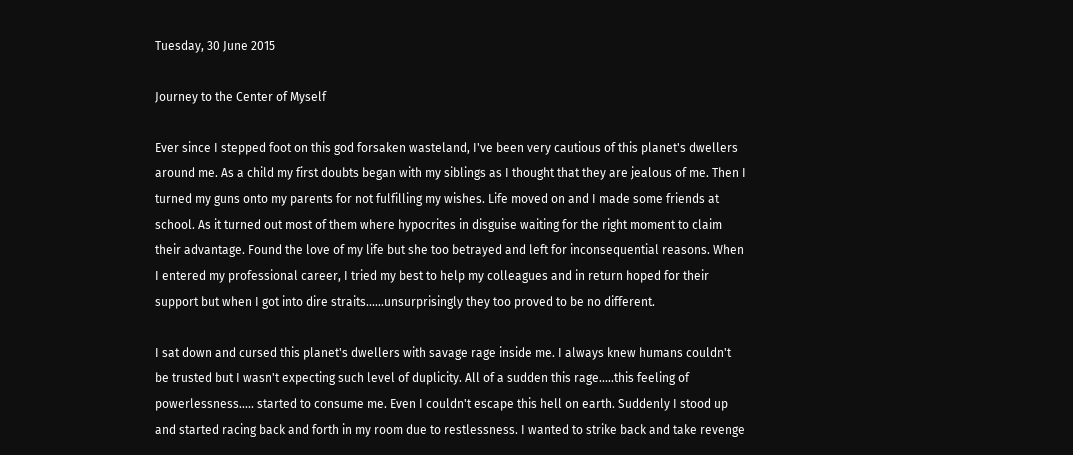Tuesday, 30 June 2015

Journey to the Center of Myself

Ever since I stepped foot on this god forsaken wasteland, I've been very cautious of this planet's dwellers around me. As a child my first doubts began with my siblings as I thought that they are jealous of me. Then I turned my guns onto my parents for not fulfilling my wishes. Life moved on and I made some friends at school. As it turned out most of them where hypocrites in disguise waiting for the right moment to claim their advantage. Found the love of my life but she too betrayed and left for inconsequential reasons. When I entered my professional career, I tried my best to help my colleagues and in return hoped for their support but when I got into dire straits......unsurprisingly they too proved to be no different.

I sat down and cursed this planet's dwellers with savage rage inside me. I always knew humans couldn't be trusted but I wasn't expecting such level of duplicity. All of a sudden this rage.....this feeling of powerlessness..... started to consume me. Even I couldn't escape this hell on earth. Suddenly I stood up and started racing back and forth in my room due to restlessness. I wanted to strike back and take revenge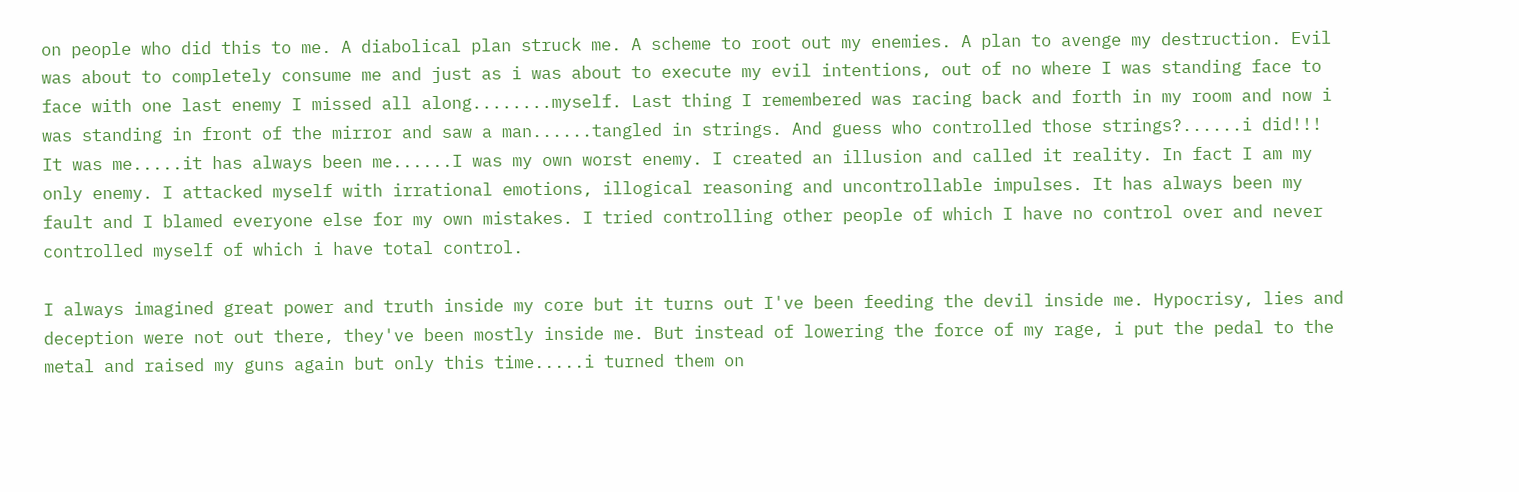on people who did this to me. A diabolical plan struck me. A scheme to root out my enemies. A plan to avenge my destruction. Evil was about to completely consume me and just as i was about to execute my evil intentions, out of no where I was standing face to face with one last enemy I missed all along........myself. Last thing I remembered was racing back and forth in my room and now i was standing in front of the mirror and saw a man......tangled in strings. And guess who controlled those strings?......i did!!! It was me.....it has always been me......I was my own worst enemy. I created an illusion and called it reality. In fact I am my only enemy. I attacked myself with irrational emotions, illogical reasoning and uncontrollable impulses. It has always been my fault and I blamed everyone else for my own mistakes. I tried controlling other people of which I have no control over and never controlled myself of which i have total control.

I always imagined great power and truth inside my core but it turns out I've been feeding the devil inside me. Hypocrisy, lies and deception were not out there, they've been mostly inside me. But instead of lowering the force of my rage, i put the pedal to the metal and raised my guns again but only this time.....i turned them on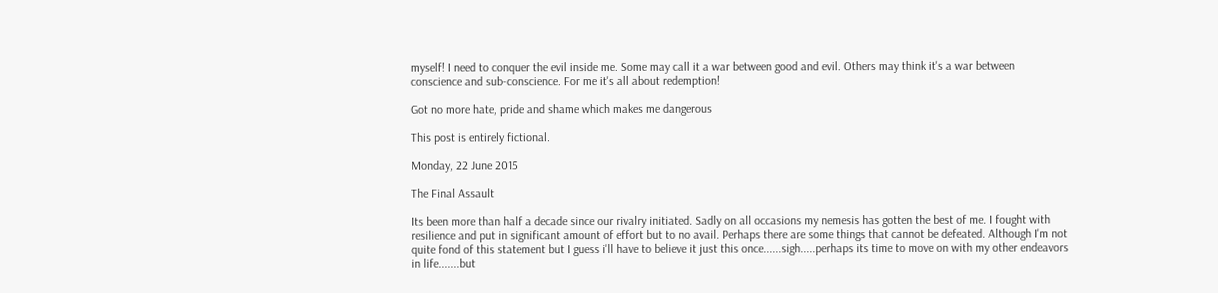myself! I need to conquer the evil inside me. Some may call it a war between good and evil. Others may think it's a war between conscience and sub-conscience. For me it's all about redemption!

Got no more hate, pride and shame which makes me dangerous

This post is entirely fictional.

Monday, 22 June 2015

The Final Assault

Its been more than half a decade since our rivalry initiated. Sadly on all occasions my nemesis has gotten the best of me. I fought with resilience and put in significant amount of effort but to no avail. Perhaps there are some things that cannot be defeated. Although I'm not quite fond of this statement but I guess i'll have to believe it just this once......sigh.....perhaps its time to move on with my other endeavors in life.......but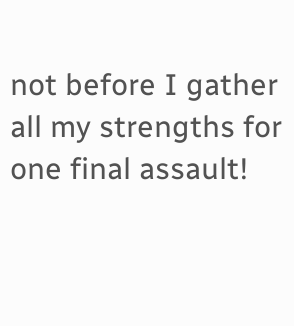not before I gather all my strengths for one final assault!